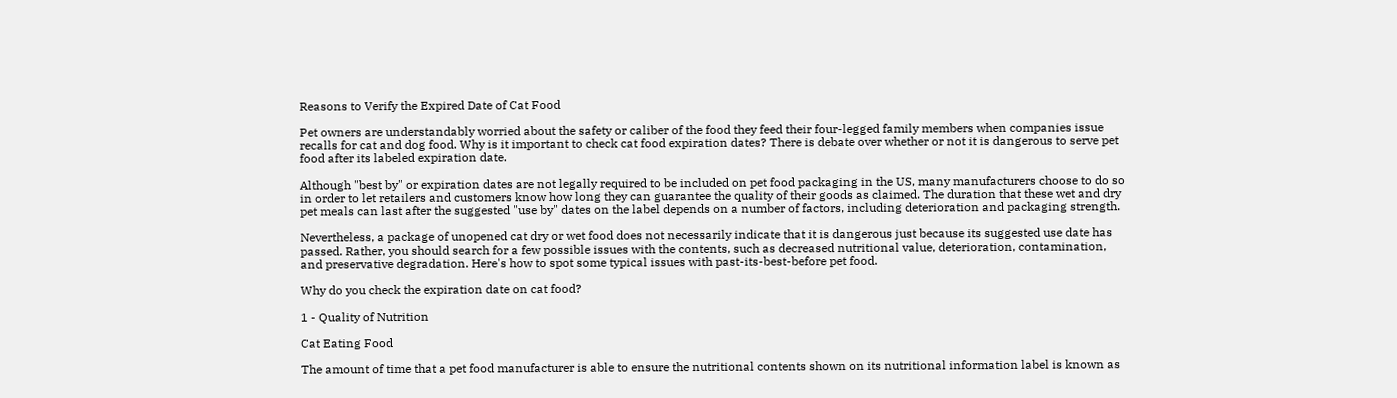Reasons to Verify the Expired Date of Cat Food

Pet owners are understandably worried about the safety or caliber of the food they feed their four-legged family members when companies issue recalls for cat and dog food. Why is it important to check cat food expiration dates? There is debate over whether or not it is dangerous to serve pet food after its labeled expiration date.

Although "best by" or expiration dates are not legally required to be included on pet food packaging in the US, many manufacturers choose to do so in order to let retailers and customers know how long they can guarantee the quality of their goods as claimed. The duration that these wet and dry pet meals can last after the suggested "use by" dates on the label depends on a number of factors, including deterioration and packaging strength.

Nevertheless, a package of unopened cat dry or wet food does not necessarily indicate that it is dangerous just because its suggested use date has passed. Rather, you should search for a few possible issues with the contents, such as decreased nutritional value, deterioration, contamination, and preservative degradation. Here's how to spot some typical issues with past-its-best-before pet food.

Why do you check the expiration date on cat food?

1 - Quality of Nutrition

Cat Eating Food

The amount of time that a pet food manufacturer is able to ensure the nutritional contents shown on its nutritional information label is known as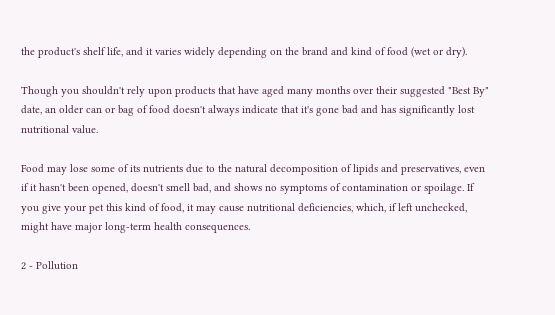the product's shelf life, and it varies widely depending on the brand and kind of food (wet or dry).

Though you shouldn't rely upon products that have aged many months over their suggested "Best By" date, an older can or bag of food doesn't always indicate that it's gone bad and has significantly lost nutritional value.

Food may lose some of its nutrients due to the natural decomposition of lipids and preservatives, even if it hasn't been opened, doesn't smell bad, and shows no symptoms of contamination or spoilage. If you give your pet this kind of food, it may cause nutritional deficiencies, which, if left unchecked, might have major long-term health consequences.

2 - Pollution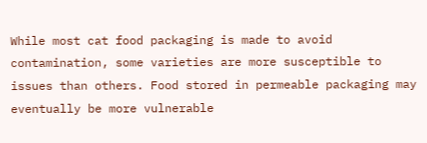While most cat food packaging is made to avoid contamination, some varieties are more susceptible to issues than others. Food stored in permeable packaging may eventually be more vulnerable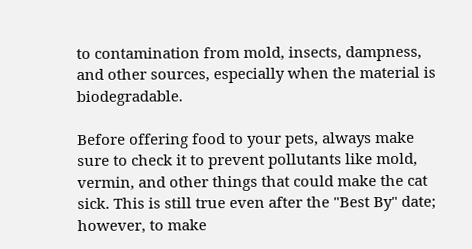to contamination from mold, insects, dampness, and other sources, especially when the material is biodegradable.

Before offering food to your pets, always make sure to check it to prevent pollutants like mold, vermin, and other things that could make the cat sick. This is still true even after the "Best By" date; however, to make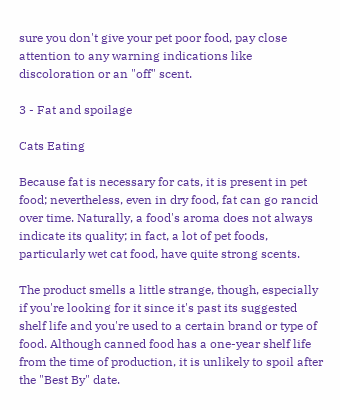sure you don't give your pet poor food, pay close attention to any warning indications like discoloration or an "off" scent.

3 - Fat and spoilage

Cats Eating

Because fat is necessary for cats, it is present in pet food; nevertheless, even in dry food, fat can go rancid over time. Naturally, a food's aroma does not always indicate its quality; in fact, a lot of pet foods, particularly wet cat food, have quite strong scents.

The product smells a little strange, though, especially if you're looking for it since it's past its suggested shelf life and you're used to a certain brand or type of food. Although canned food has a one-year shelf life from the time of production, it is unlikely to spoil after the "Best By" date.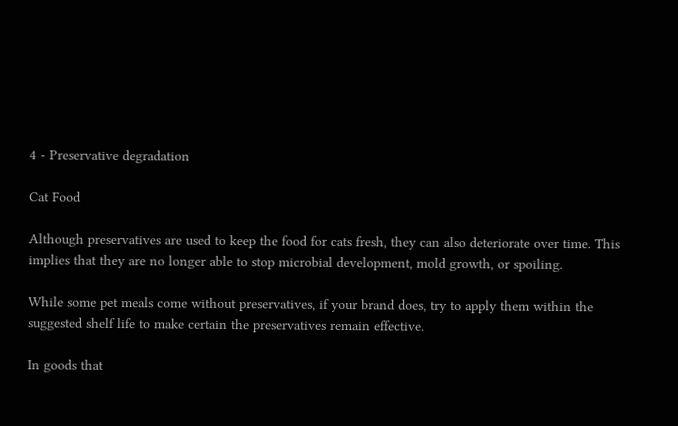4 - Preservative degradation

Cat Food

Although preservatives are used to keep the food for cats fresh, they can also deteriorate over time. This implies that they are no longer able to stop microbial development, mold growth, or spoiling.

While some pet meals come without preservatives, if your brand does, try to apply them within the suggested shelf life to make certain the preservatives remain effective.

In goods that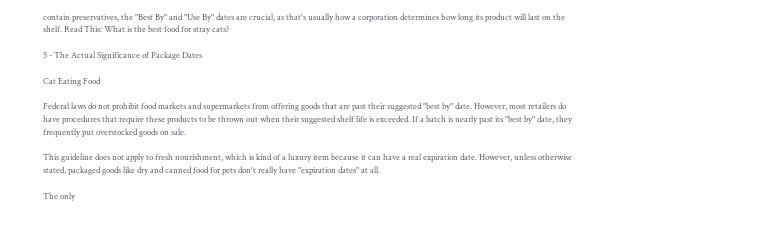contain preservatives, the "Best By" and "Use By" dates are crucial, as that's usually how a corporation determines how long its product will last on the shelf. Read This: What is the best food for stray cats?

5 - The Actual Significance of Package Dates

Cat Eating Food

Federal laws do not prohibit food markets and supermarkets from offering goods that are past their suggested "best by" date. However, most retailers do have procedures that require these products to be thrown out when their suggested shelf life is exceeded. If a batch is nearly past its "best by" date, they frequently put overstocked goods on sale.

This guideline does not apply to fresh nourishment, which is kind of a luxury item because it can have a real expiration date. However, unless otherwise stated, packaged goods like dry and canned food for pets don't really have "expiration dates" at all.

The only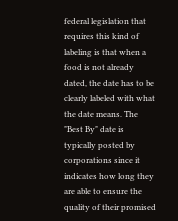federal legislation that requires this kind of labeling is that when a food is not already dated, the date has to be clearly labeled with what the date means. The "Best By" date is typically posted by corporations since it indicates how long they are able to ensure the quality of their promised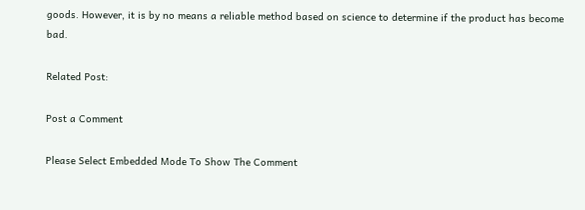goods. However, it is by no means a reliable method based on science to determine if the product has become bad.

Related Post:

Post a Comment

Please Select Embedded Mode To Show The Comment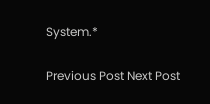System.*

Previous Post Next Post